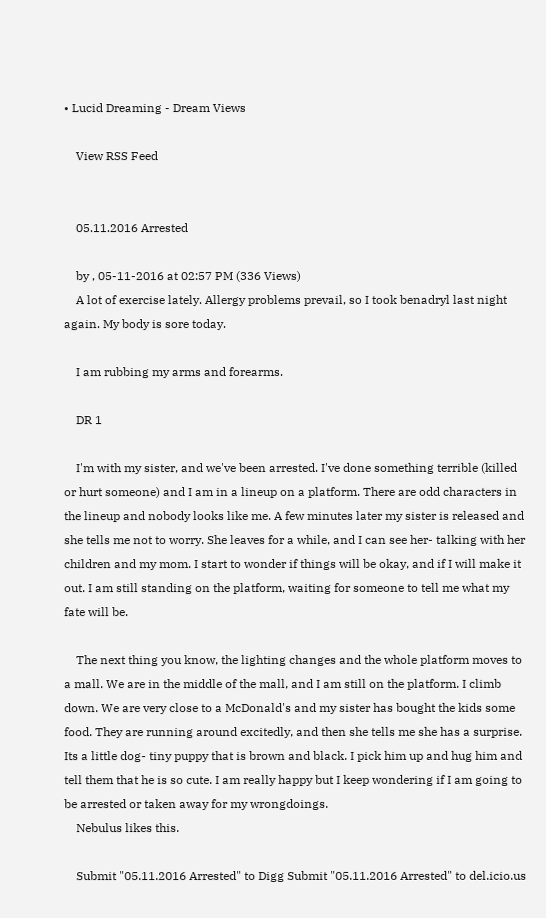• Lucid Dreaming - Dream Views

    View RSS Feed


    05.11.2016 Arrested

    by , 05-11-2016 at 02:57 PM (336 Views)
    A lot of exercise lately. Allergy problems prevail, so I took benadryl last night again. My body is sore today.

    I am rubbing my arms and forearms.

    DR 1

    I'm with my sister, and we've been arrested. I've done something terrible (killed or hurt someone) and I am in a lineup on a platform. There are odd characters in the lineup and nobody looks like me. A few minutes later my sister is released and she tells me not to worry. She leaves for a while, and I can see her- talking with her children and my mom. I start to wonder if things will be okay, and if I will make it out. I am still standing on the platform, waiting for someone to tell me what my fate will be.

    The next thing you know, the lighting changes and the whole platform moves to a mall. We are in the middle of the mall, and I am still on the platform. I climb down. We are very close to a McDonald's and my sister has bought the kids some food. They are running around excitedly, and then she tells me she has a surprise. Its a little dog- tiny puppy that is brown and black. I pick him up and hug him and tell them that he is so cute. I am really happy but I keep wondering if I am going to be arrested or taken away for my wrongdoings.
    Nebulus likes this.

    Submit "05.11.2016 Arrested" to Digg Submit "05.11.2016 Arrested" to del.icio.us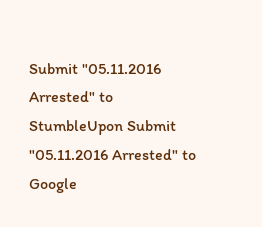Submit "05.11.2016 Arrested" to StumbleUpon Submit "05.11.2016 Arrested" to Google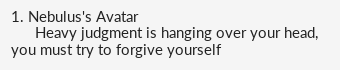1. Nebulus's Avatar
      Heavy judgment is hanging over your head, you must try to forgive yourself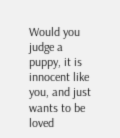Would you judge a puppy, it is innocent like you, and just wants to be loved